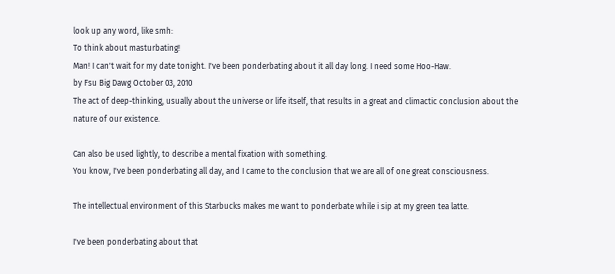look up any word, like smh:
To think about masturbating!
Man! I can't wait for my date tonight. I've been ponderbating about it all day long. I need some Hoo-Haw.
by Fsu Big Dawg October 03, 2010
The act of deep-thinking, usually about the universe or life itself, that results in a great and climactic conclusion about the nature of our existence.

Can also be used lightly, to describe a mental fixation with something.
You know, I've been ponderbating all day, and I came to the conclusion that we are all of one great consciousness.

The intellectual environment of this Starbucks makes me want to ponderbate while i sip at my green tea latte.

I've been ponderbating about that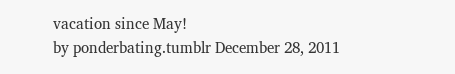vacation since May!
by ponderbating.tumblr December 28, 2011